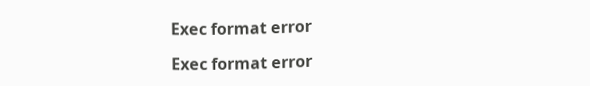Exec format error

Exec format error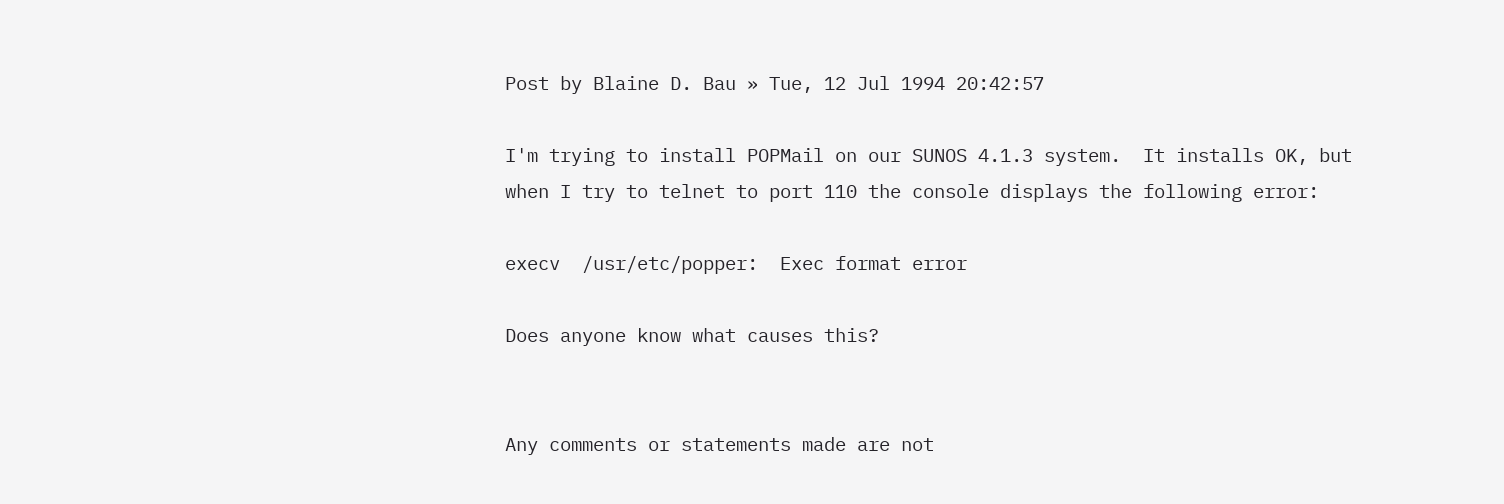Post by Blaine D. Bau » Tue, 12 Jul 1994 20:42:57

I'm trying to install POPMail on our SUNOS 4.1.3 system.  It installs OK, but
when I try to telnet to port 110 the console displays the following error:

execv  /usr/etc/popper:  Exec format error

Does anyone know what causes this?


Any comments or statements made are not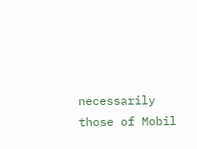necessarily those of Mobil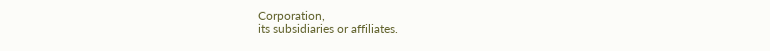Corporation,
its subsidiaries or affiliates.